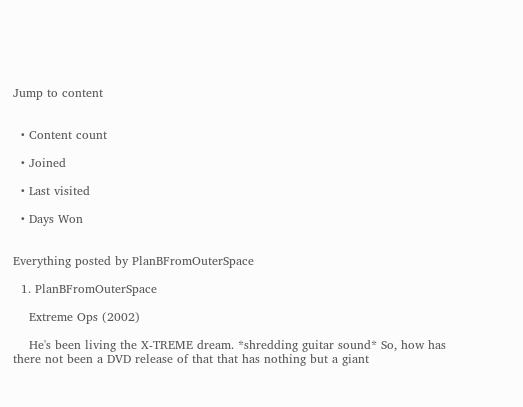Jump to content


  • Content count

  • Joined

  • Last visited

  • Days Won


Everything posted by PlanBFromOuterSpace

  1. PlanBFromOuterSpace

    Extreme Ops (2002)

    He's been living the X-TREME dream. *shredding guitar sound* So, how has there not been a DVD release of that that has nothing but a giant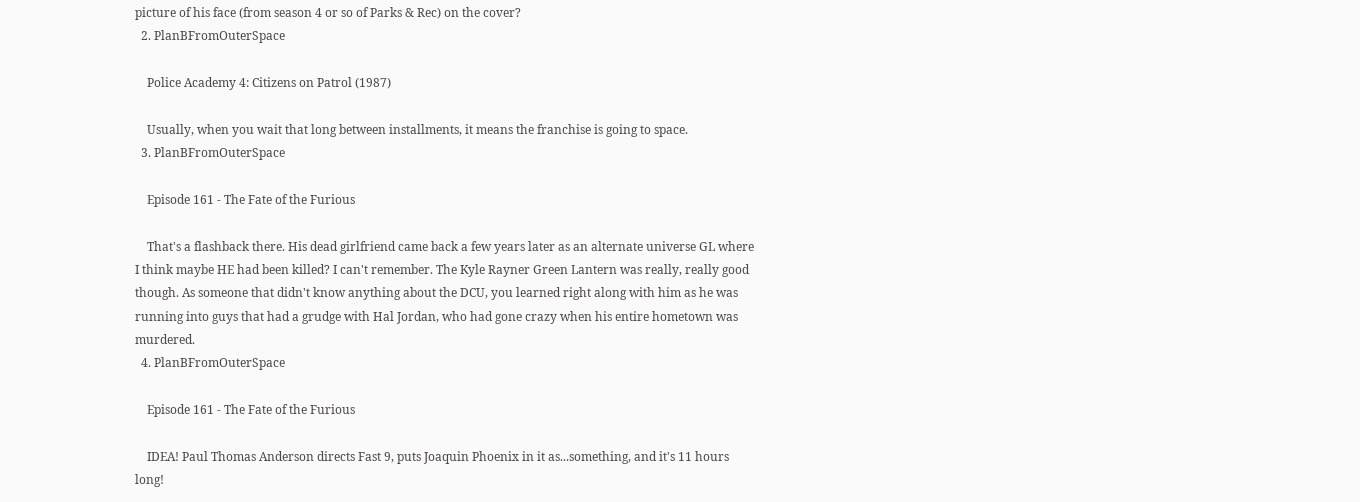picture of his face (from season 4 or so of Parks & Rec) on the cover?
  2. PlanBFromOuterSpace

    Police Academy 4: Citizens on Patrol (1987)

    Usually, when you wait that long between installments, it means the franchise is going to space.
  3. PlanBFromOuterSpace

    Episode 161 - The Fate of the Furious

    That's a flashback there. His dead girlfriend came back a few years later as an alternate universe GL where I think maybe HE had been killed? I can't remember. The Kyle Rayner Green Lantern was really, really good though. As someone that didn't know anything about the DCU, you learned right along with him as he was running into guys that had a grudge with Hal Jordan, who had gone crazy when his entire hometown was murdered.
  4. PlanBFromOuterSpace

    Episode 161 - The Fate of the Furious

    IDEA! Paul Thomas Anderson directs Fast 9, puts Joaquin Phoenix in it as...something, and it's 11 hours long!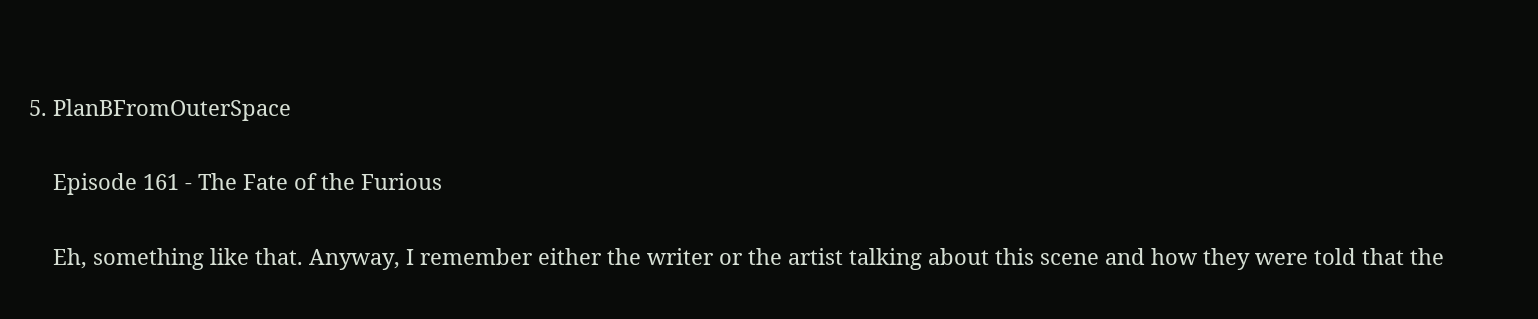5. PlanBFromOuterSpace

    Episode 161 - The Fate of the Furious

    Eh, something like that. Anyway, I remember either the writer or the artist talking about this scene and how they were told that the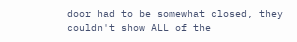door had to be somewhat closed, they couldn't show ALL of the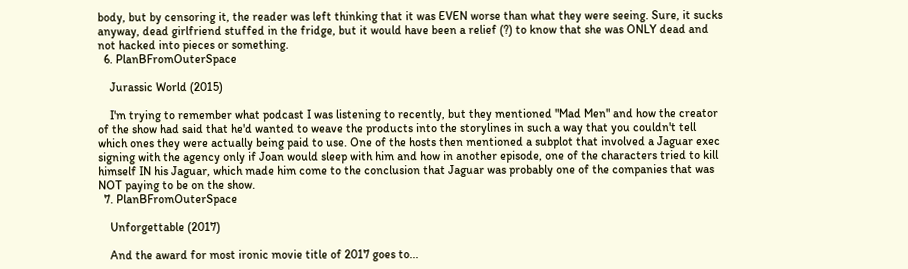body, but by censoring it, the reader was left thinking that it was EVEN worse than what they were seeing. Sure, it sucks anyway, dead girlfriend stuffed in the fridge, but it would have been a relief (?) to know that she was ONLY dead and not hacked into pieces or something.
  6. PlanBFromOuterSpace

    Jurassic World (2015)

    I'm trying to remember what podcast I was listening to recently, but they mentioned "Mad Men" and how the creator of the show had said that he'd wanted to weave the products into the storylines in such a way that you couldn't tell which ones they were actually being paid to use. One of the hosts then mentioned a subplot that involved a Jaguar exec signing with the agency only if Joan would sleep with him and how in another episode, one of the characters tried to kill himself IN his Jaguar, which made him come to the conclusion that Jaguar was probably one of the companies that was NOT paying to be on the show.
  7. PlanBFromOuterSpace

    Unforgettable (2017)

    And the award for most ironic movie title of 2017 goes to...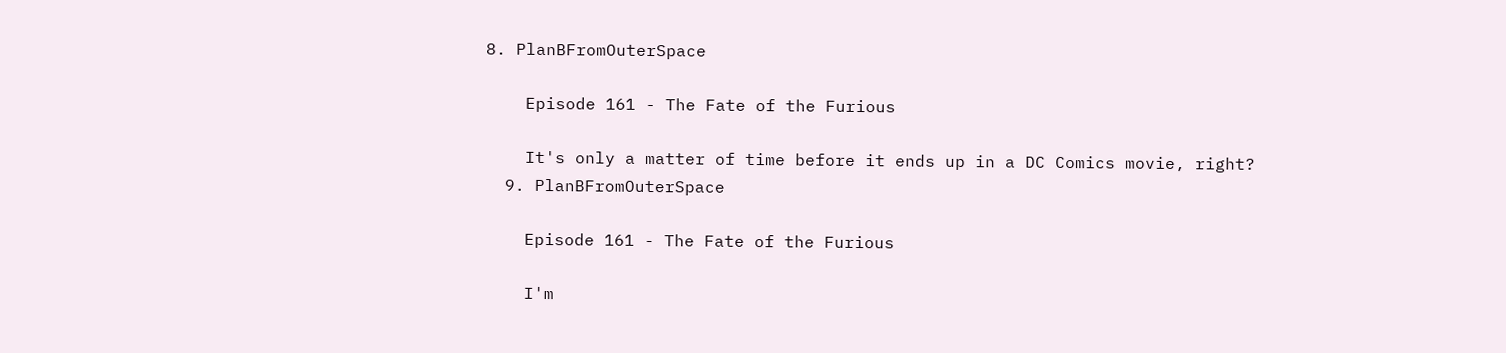8. PlanBFromOuterSpace

    Episode 161 - The Fate of the Furious

    It's only a matter of time before it ends up in a DC Comics movie, right?
  9. PlanBFromOuterSpace

    Episode 161 - The Fate of the Furious

    I'm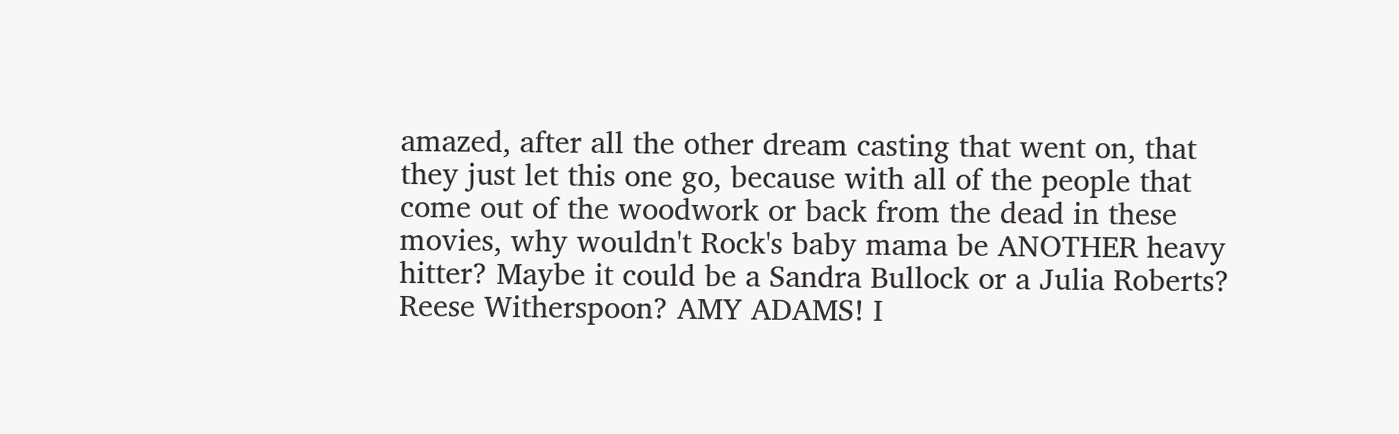amazed, after all the other dream casting that went on, that they just let this one go, because with all of the people that come out of the woodwork or back from the dead in these movies, why wouldn't Rock's baby mama be ANOTHER heavy hitter? Maybe it could be a Sandra Bullock or a Julia Roberts? Reese Witherspoon? AMY ADAMS! I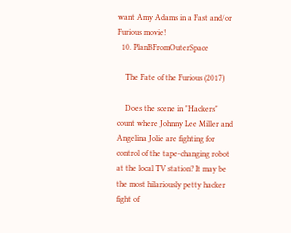want Amy Adams in a Fast and/or Furious movie!
  10. PlanBFromOuterSpace

    The Fate of the Furious (2017)

    Does the scene in "Hackers" count where Johnny Lee Miller and Angelina Jolie are fighting for control of the tape-changing robot at the local TV station? It may be the most hilariously petty hacker fight of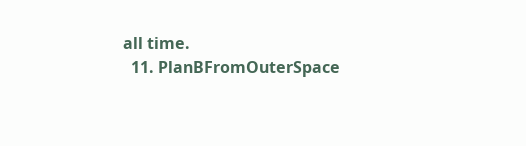all time.
  11. PlanBFromOuterSpace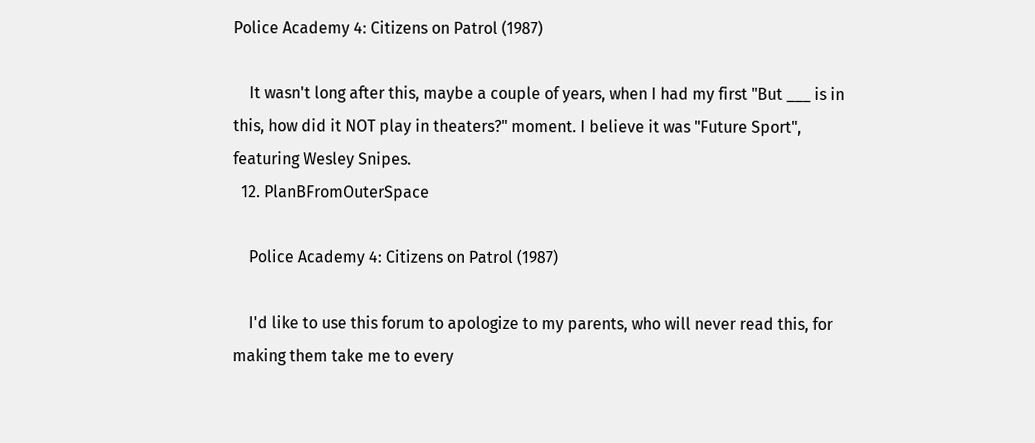Police Academy 4: Citizens on Patrol (1987)

    It wasn't long after this, maybe a couple of years, when I had my first "But ___ is in this, how did it NOT play in theaters?" moment. I believe it was "Future Sport", featuring Wesley Snipes.
  12. PlanBFromOuterSpace

    Police Academy 4: Citizens on Patrol (1987)

    I'd like to use this forum to apologize to my parents, who will never read this, for making them take me to every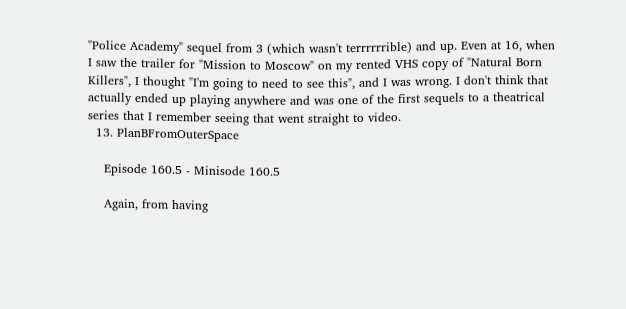"Police Academy" sequel from 3 (which wasn't terrrrrrible) and up. Even at 16, when I saw the trailer for "Mission to Moscow" on my rented VHS copy of "Natural Born Killers", I thought "I'm going to need to see this", and I was wrong. I don't think that actually ended up playing anywhere and was one of the first sequels to a theatrical series that I remember seeing that went straight to video.
  13. PlanBFromOuterSpace

    Episode 160.5 - Minisode 160.5

    Again, from having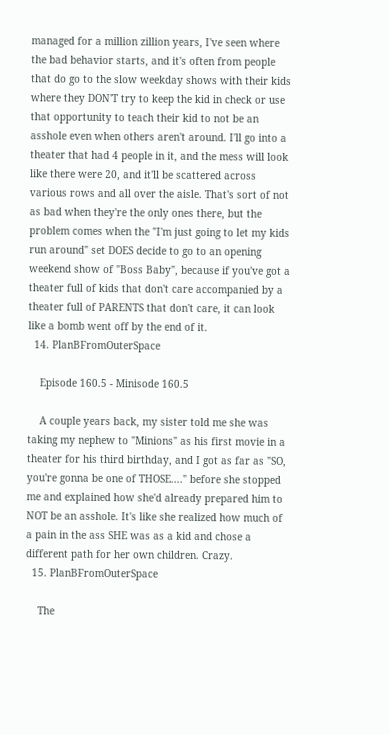managed for a million zillion years, I've seen where the bad behavior starts, and it's often from people that do go to the slow weekday shows with their kids where they DON'T try to keep the kid in check or use that opportunity to teach their kid to not be an asshole even when others aren't around. I'll go into a theater that had 4 people in it, and the mess will look like there were 20, and it'll be scattered across various rows and all over the aisle. That's sort of not as bad when they're the only ones there, but the problem comes when the "I'm just going to let my kids run around" set DOES decide to go to an opening weekend show of "Boss Baby", because if you've got a theater full of kids that don't care accompanied by a theater full of PARENTS that don't care, it can look like a bomb went off by the end of it.
  14. PlanBFromOuterSpace

    Episode 160.5 - Minisode 160.5

    A couple years back, my sister told me she was taking my nephew to "Minions" as his first movie in a theater for his third birthday, and I got as far as "SO, you're gonna be one of THOSE...." before she stopped me and explained how she'd already prepared him to NOT be an asshole. It's like she realized how much of a pain in the ass SHE was as a kid and chose a different path for her own children. Crazy.
  15. PlanBFromOuterSpace

    The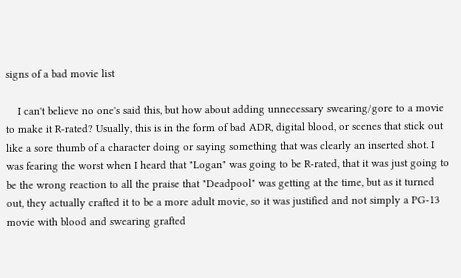signs of a bad movie list

    I can't believe no one's said this, but how about adding unnecessary swearing/gore to a movie to make it R-rated? Usually, this is in the form of bad ADR, digital blood, or scenes that stick out like a sore thumb of a character doing or saying something that was clearly an inserted shot. I was fearing the worst when I heard that "Logan" was going to be R-rated, that it was just going to be the wrong reaction to all the praise that "Deadpool" was getting at the time, but as it turned out, they actually crafted it to be a more adult movie, so it was justified and not simply a PG-13 movie with blood and swearing grafted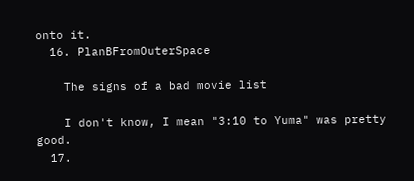onto it.
  16. PlanBFromOuterSpace

    The signs of a bad movie list

    I don't know, I mean "3:10 to Yuma" was pretty good.
  17.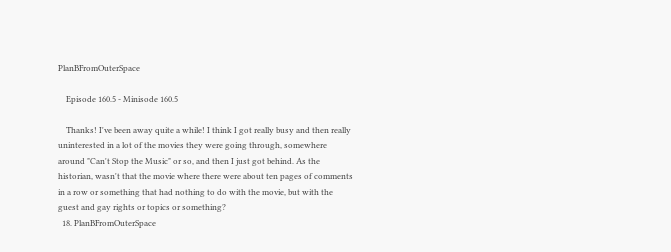PlanBFromOuterSpace

    Episode 160.5 - Minisode 160.5

    Thanks! I've been away quite a while! I think I got really busy and then really uninterested in a lot of the movies they were going through, somewhere around "Can't Stop the Music" or so, and then I just got behind. As the historian, wasn't that the movie where there were about ten pages of comments in a row or something that had nothing to do with the movie, but with the guest and gay rights or topics or something?
  18. PlanBFromOuterSpace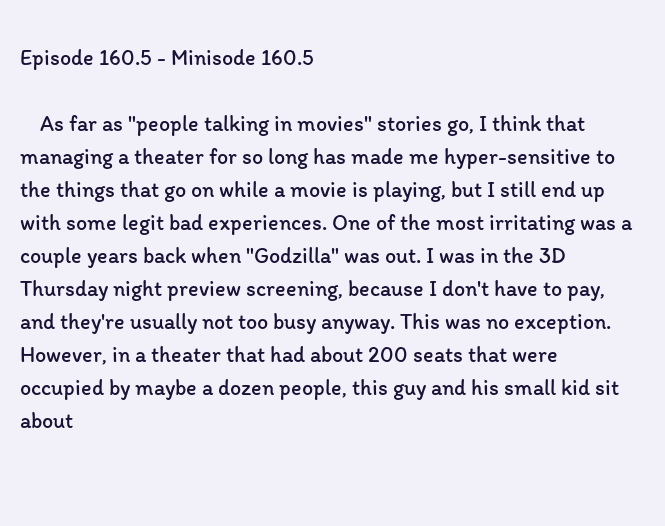Episode 160.5 - Minisode 160.5

    As far as "people talking in movies" stories go, I think that managing a theater for so long has made me hyper-sensitive to the things that go on while a movie is playing, but I still end up with some legit bad experiences. One of the most irritating was a couple years back when "Godzilla" was out. I was in the 3D Thursday night preview screening, because I don't have to pay, and they're usually not too busy anyway. This was no exception. However, in a theater that had about 200 seats that were occupied by maybe a dozen people, this guy and his small kid sit about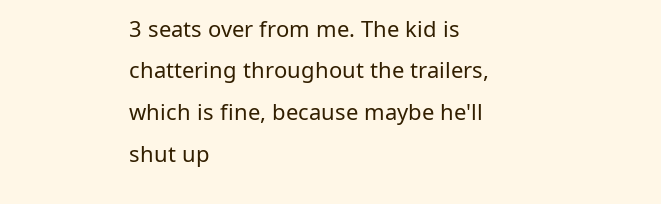3 seats over from me. The kid is chattering throughout the trailers, which is fine, because maybe he'll shut up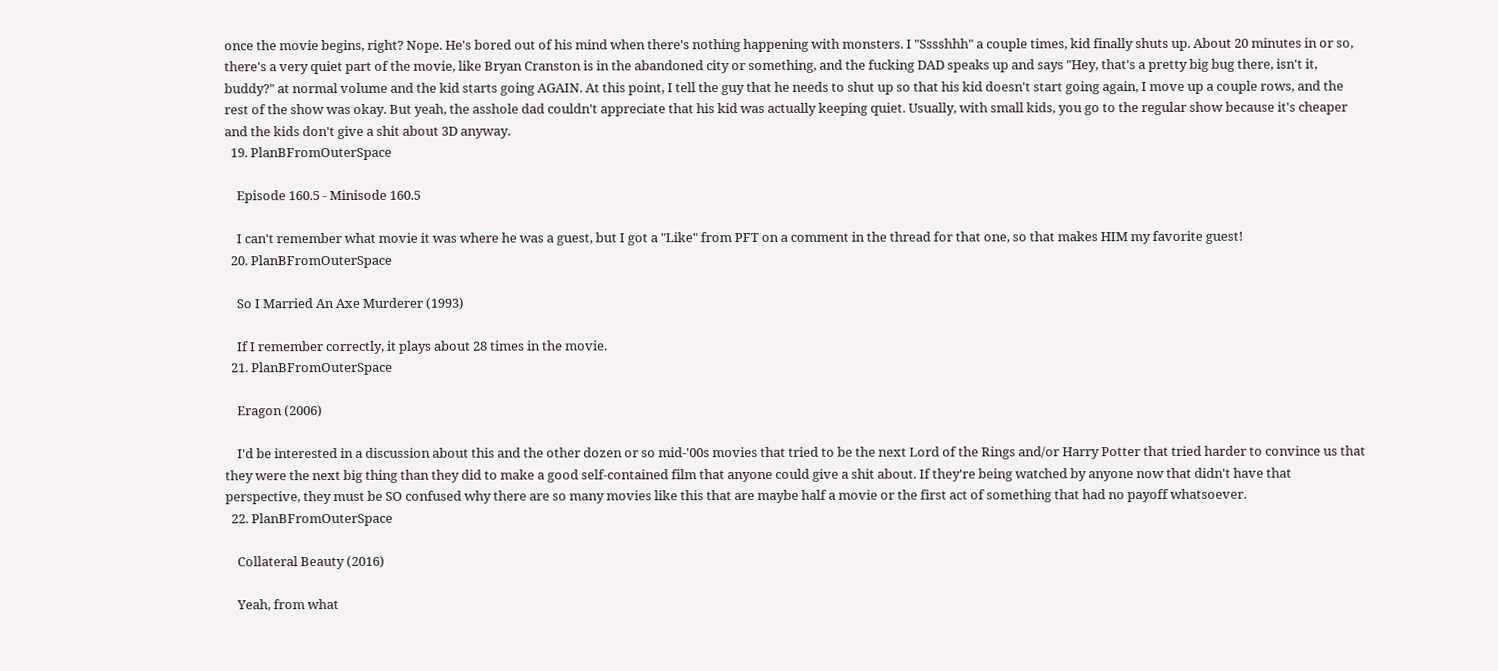once the movie begins, right? Nope. He's bored out of his mind when there's nothing happening with monsters. I "Sssshhh" a couple times, kid finally shuts up. About 20 minutes in or so, there's a very quiet part of the movie, like Bryan Cranston is in the abandoned city or something, and the fucking DAD speaks up and says "Hey, that's a pretty big bug there, isn't it, buddy?" at normal volume and the kid starts going AGAIN. At this point, I tell the guy that he needs to shut up so that his kid doesn't start going again, I move up a couple rows, and the rest of the show was okay. But yeah, the asshole dad couldn't appreciate that his kid was actually keeping quiet. Usually, with small kids, you go to the regular show because it's cheaper and the kids don't give a shit about 3D anyway.
  19. PlanBFromOuterSpace

    Episode 160.5 - Minisode 160.5

    I can't remember what movie it was where he was a guest, but I got a "Like" from PFT on a comment in the thread for that one, so that makes HIM my favorite guest!
  20. PlanBFromOuterSpace

    So I Married An Axe Murderer (1993)

    If I remember correctly, it plays about 28 times in the movie.
  21. PlanBFromOuterSpace

    Eragon (2006)

    I'd be interested in a discussion about this and the other dozen or so mid-'00s movies that tried to be the next Lord of the Rings and/or Harry Potter that tried harder to convince us that they were the next big thing than they did to make a good self-contained film that anyone could give a shit about. If they're being watched by anyone now that didn't have that perspective, they must be SO confused why there are so many movies like this that are maybe half a movie or the first act of something that had no payoff whatsoever.
  22. PlanBFromOuterSpace

    Collateral Beauty (2016)

    Yeah, from what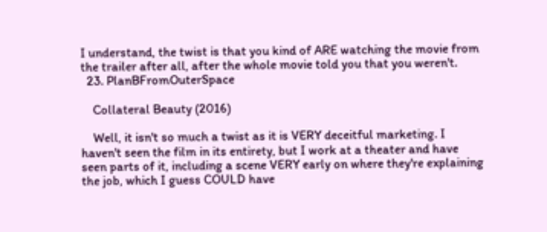I understand, the twist is that you kind of ARE watching the movie from the trailer after all, after the whole movie told you that you weren't.
  23. PlanBFromOuterSpace

    Collateral Beauty (2016)

    Well, it isn't so much a twist as it is VERY deceitful marketing. I haven't seen the film in its entirety, but I work at a theater and have seen parts of it, including a scene VERY early on where they're explaining the job, which I guess COULD have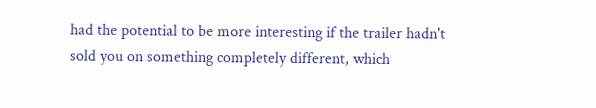had the potential to be more interesting if the trailer hadn't sold you on something completely different, which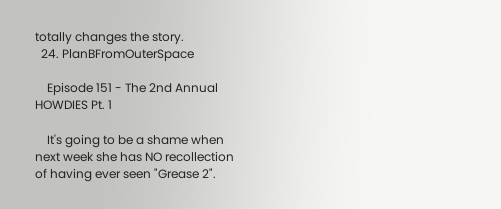totally changes the story.
  24. PlanBFromOuterSpace

    Episode 151 - The 2nd Annual HOWDIES Pt. 1

    It's going to be a shame when next week she has NO recollection of having ever seen "Grease 2".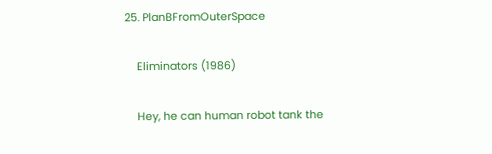25. PlanBFromOuterSpace

    Eliminators (1986)

    Hey, he can human robot tank the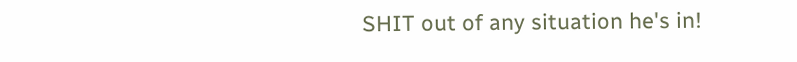SHIT out of any situation he's in!